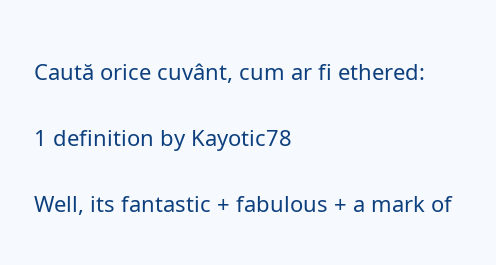Caută orice cuvânt, cum ar fi ethered:

1 definition by Kayotic78

Well, its fantastic + fabulous + a mark of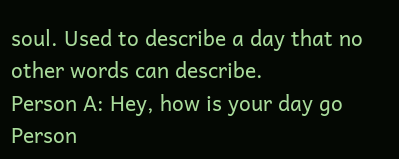soul. Used to describe a day that no other words can describe.
Person A: Hey, how is your day go
Person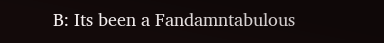B: Its been a Fandamntabulous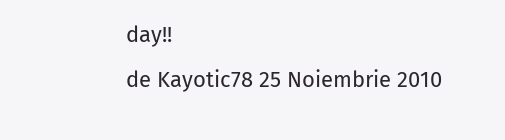day!!
de Kayotic78 25 Noiembrie 2010